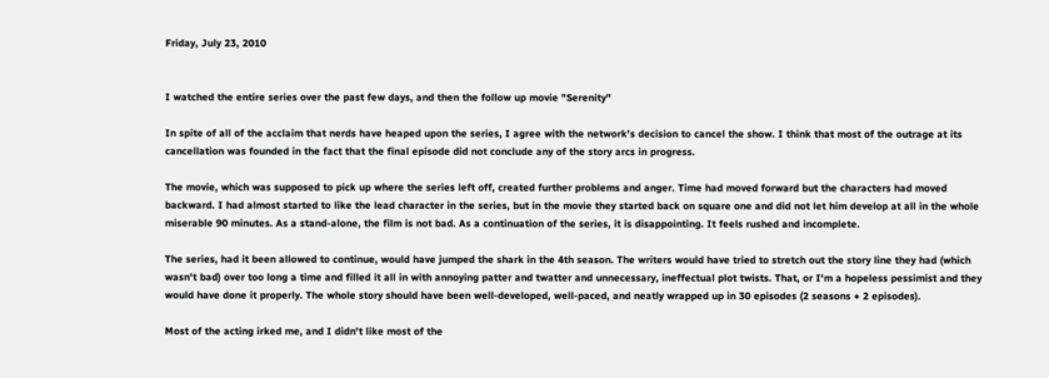Friday, July 23, 2010


I watched the entire series over the past few days, and then the follow up movie "Serenity"

In spite of all of the acclaim that nerds have heaped upon the series, I agree with the network's decision to cancel the show. I think that most of the outrage at its cancellation was founded in the fact that the final episode did not conclude any of the story arcs in progress.

The movie, which was supposed to pick up where the series left off, created further problems and anger. Time had moved forward but the characters had moved backward. I had almost started to like the lead character in the series, but in the movie they started back on square one and did not let him develop at all in the whole miserable 90 minutes. As a stand-alone, the film is not bad. As a continuation of the series, it is disappointing. It feels rushed and incomplete.

The series, had it been allowed to continue, would have jumped the shark in the 4th season. The writers would have tried to stretch out the story line they had (which wasn't bad) over too long a time and filled it all in with annoying patter and twatter and unnecessary, ineffectual plot twists. That, or I'm a hopeless pessimist and they would have done it properly. The whole story should have been well-developed, well-paced, and neatly wrapped up in 30 episodes (2 seasons + 2 episodes).

Most of the acting irked me, and I didn't like most of the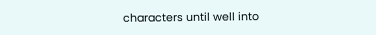characters until well into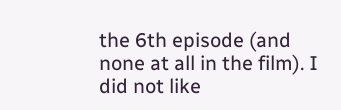the 6th episode (and none at all in the film). I did not like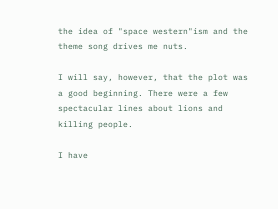the idea of "space western"ism and the theme song drives me nuts.

I will say, however, that the plot was a good beginning. There were a few spectacular lines about lions and killing people.

I have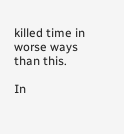killed time in worse ways than this.

In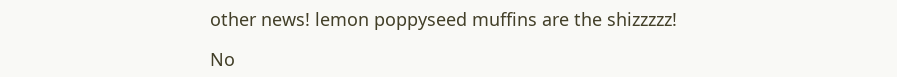other news! lemon poppyseed muffins are the shizzzzz!

No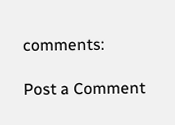comments:

Post a Comment